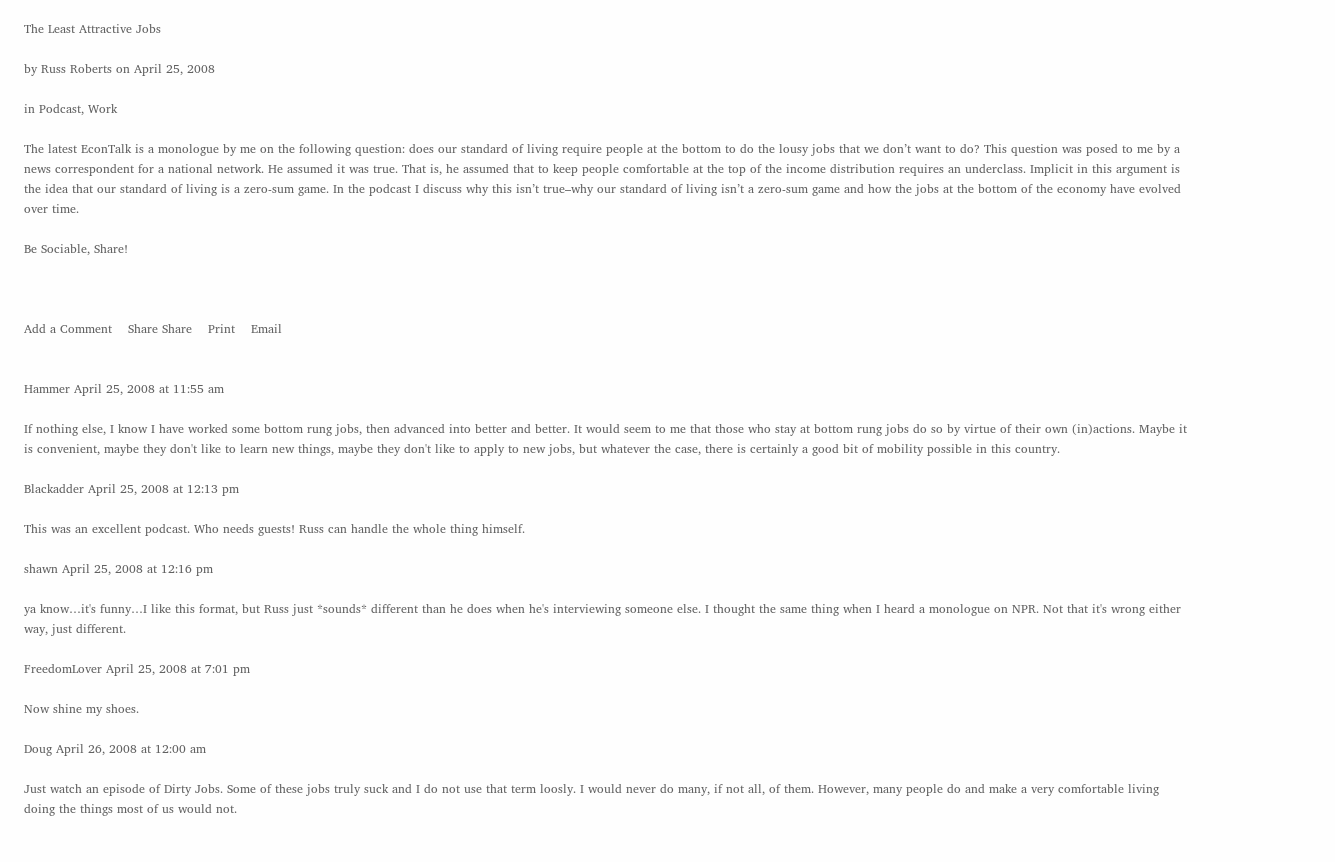The Least Attractive Jobs

by Russ Roberts on April 25, 2008

in Podcast, Work

The latest EconTalk is a monologue by me on the following question: does our standard of living require people at the bottom to do the lousy jobs that we don’t want to do? This question was posed to me by a news correspondent for a national network. He assumed it was true. That is, he assumed that to keep people comfortable at the top of the income distribution requires an underclass. Implicit in this argument is the idea that our standard of living is a zero-sum game. In the podcast I discuss why this isn’t true–why our standard of living isn’t a zero-sum game and how the jobs at the bottom of the economy have evolved over time.

Be Sociable, Share!



Add a Comment    Share Share    Print    Email


Hammer April 25, 2008 at 11:55 am

If nothing else, I know I have worked some bottom rung jobs, then advanced into better and better. It would seem to me that those who stay at bottom rung jobs do so by virtue of their own (in)actions. Maybe it is convenient, maybe they don't like to learn new things, maybe they don't like to apply to new jobs, but whatever the case, there is certainly a good bit of mobility possible in this country.

Blackadder April 25, 2008 at 12:13 pm

This was an excellent podcast. Who needs guests! Russ can handle the whole thing himself.

shawn April 25, 2008 at 12:16 pm

ya know…it's funny…I like this format, but Russ just *sounds* different than he does when he's interviewing someone else. I thought the same thing when I heard a monologue on NPR. Not that it's wrong either way, just different.

FreedomLover April 25, 2008 at 7:01 pm

Now shine my shoes.

Doug April 26, 2008 at 12:00 am

Just watch an episode of Dirty Jobs. Some of these jobs truly suck and I do not use that term loosly. I would never do many, if not all, of them. However, many people do and make a very comfortable living doing the things most of us would not.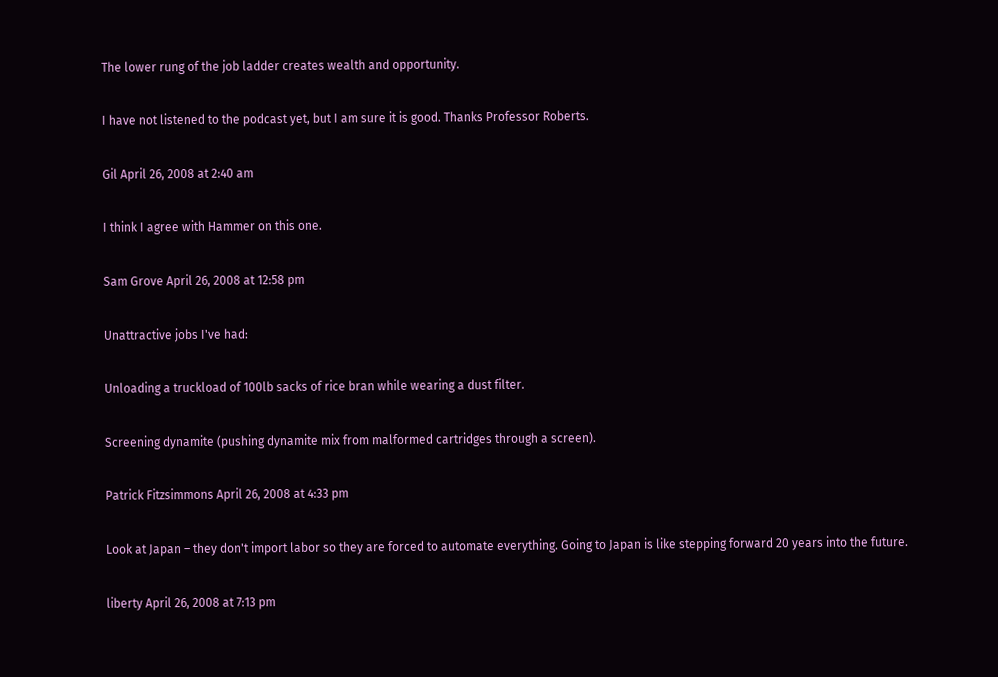The lower rung of the job ladder creates wealth and opportunity.

I have not listened to the podcast yet, but I am sure it is good. Thanks Professor Roberts.

Gil April 26, 2008 at 2:40 am

I think I agree with Hammer on this one.

Sam Grove April 26, 2008 at 12:58 pm

Unattractive jobs I've had:

Unloading a truckload of 100lb sacks of rice bran while wearing a dust filter.

Screening dynamite (pushing dynamite mix from malformed cartridges through a screen).

Patrick Fitzsimmons April 26, 2008 at 4:33 pm

Look at Japan – they don't import labor so they are forced to automate everything. Going to Japan is like stepping forward 20 years into the future.

liberty April 26, 2008 at 7:13 pm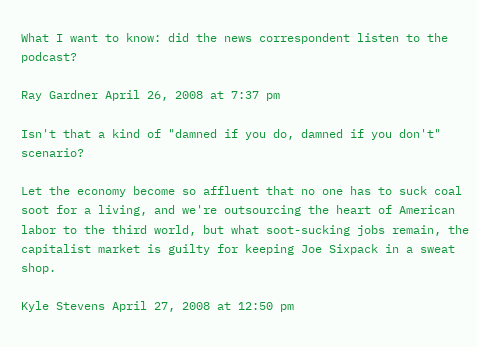What I want to know: did the news correspondent listen to the podcast?

Ray Gardner April 26, 2008 at 7:37 pm

Isn't that a kind of "damned if you do, damned if you don't" scenario?

Let the economy become so affluent that no one has to suck coal soot for a living, and we're outsourcing the heart of American labor to the third world, but what soot-sucking jobs remain, the capitalist market is guilty for keeping Joe Sixpack in a sweat shop.

Kyle Stevens April 27, 2008 at 12:50 pm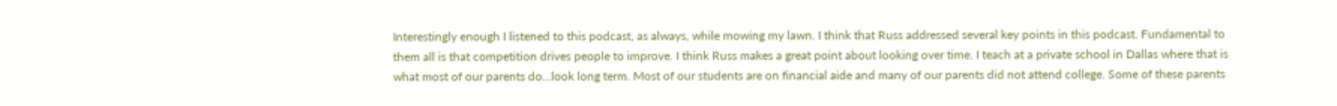Interestingly enough I listened to this podcast, as always, while mowing my lawn. I think that Russ addressed several key points in this podcast. Fundamental to them all is that competition drives people to improve. I think Russ makes a great point about looking over time. I teach at a private school in Dallas where that is what most of our parents do…look long term. Most of our students are on financial aide and many of our parents did not attend college. Some of these parents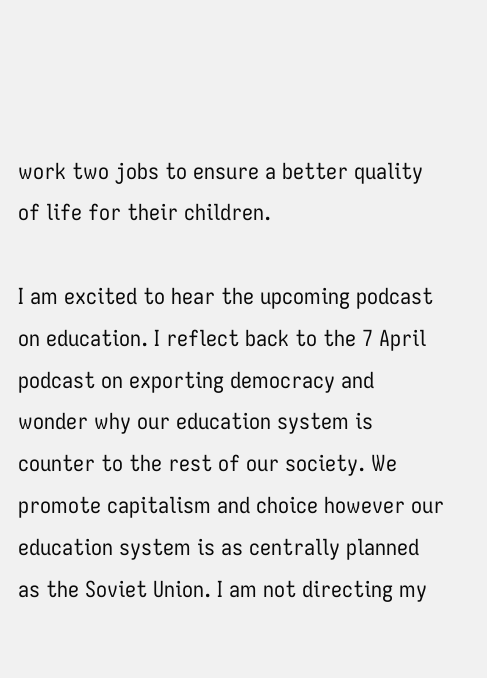work two jobs to ensure a better quality of life for their children.

I am excited to hear the upcoming podcast on education. I reflect back to the 7 April podcast on exporting democracy and wonder why our education system is counter to the rest of our society. We promote capitalism and choice however our education system is as centrally planned as the Soviet Union. I am not directing my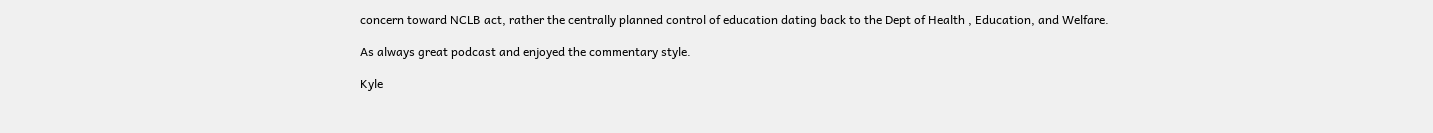concern toward NCLB act, rather the centrally planned control of education dating back to the Dept of Health , Education, and Welfare.

As always great podcast and enjoyed the commentary style.

Kyle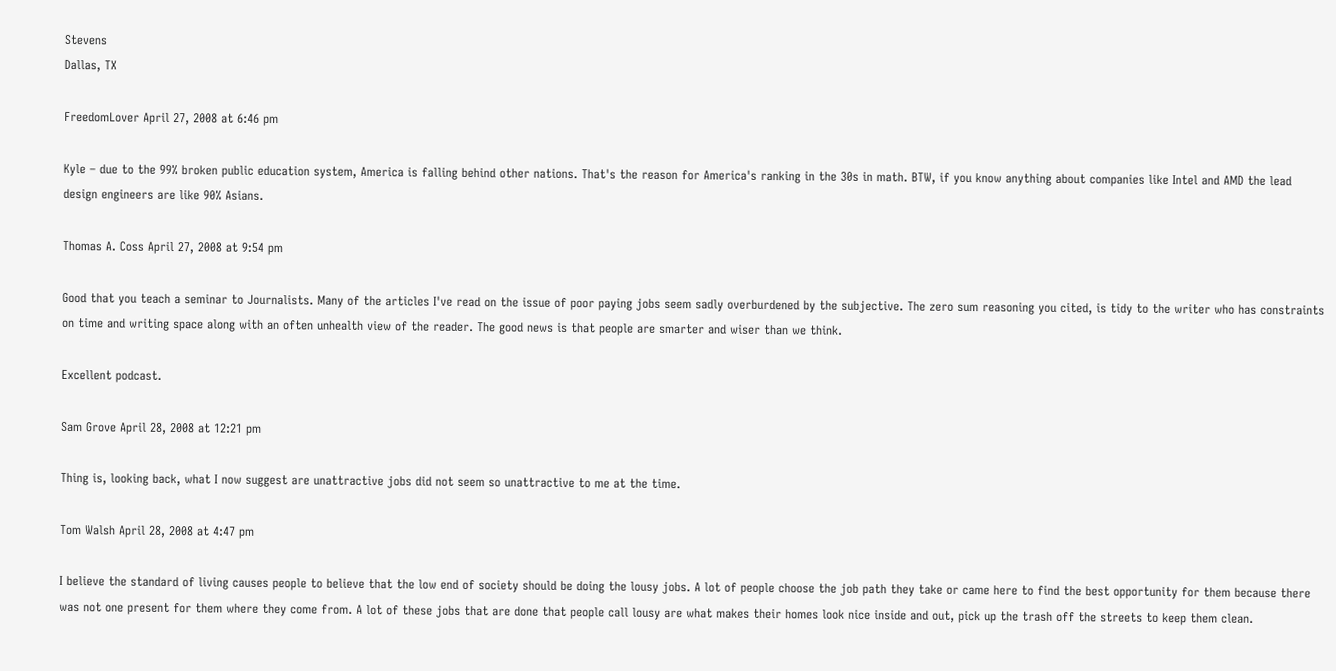Stevens
Dallas, TX

FreedomLover April 27, 2008 at 6:46 pm

Kyle – due to the 99% broken public education system, America is falling behind other nations. That's the reason for America's ranking in the 30s in math. BTW, if you know anything about companies like Intel and AMD the lead design engineers are like 90% Asians.

Thomas A. Coss April 27, 2008 at 9:54 pm

Good that you teach a seminar to Journalists. Many of the articles I've read on the issue of poor paying jobs seem sadly overburdened by the subjective. The zero sum reasoning you cited, is tidy to the writer who has constraints on time and writing space along with an often unhealth view of the reader. The good news is that people are smarter and wiser than we think.

Excellent podcast.

Sam Grove April 28, 2008 at 12:21 pm

Thing is, looking back, what I now suggest are unattractive jobs did not seem so unattractive to me at the time.

Tom Walsh April 28, 2008 at 4:47 pm

I believe the standard of living causes people to believe that the low end of society should be doing the lousy jobs. A lot of people choose the job path they take or came here to find the best opportunity for them because there was not one present for them where they come from. A lot of these jobs that are done that people call lousy are what makes their homes look nice inside and out, pick up the trash off the streets to keep them clean.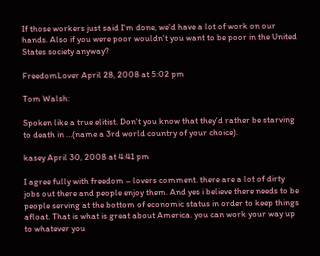If those workers just said I'm done, we'd have a lot of work on our hands. Also if you were poor wouldn't you want to be poor in the United States society anyway?

FreedomLover April 28, 2008 at 5:02 pm

Tom Walsh:

Spoken like a true elitist. Don't you know that they'd rather be starving to death in …(name a 3rd world country of your choice).

kasey April 30, 2008 at 4:41 pm

I agree fully with freedom – lovers comment. there are a lot of dirty jobs out there and people enjoy them. And yes i believe there needs to be people serving at the bottom of economic status in order to keep things afloat. That is what is great about America. you can work your way up to whatever you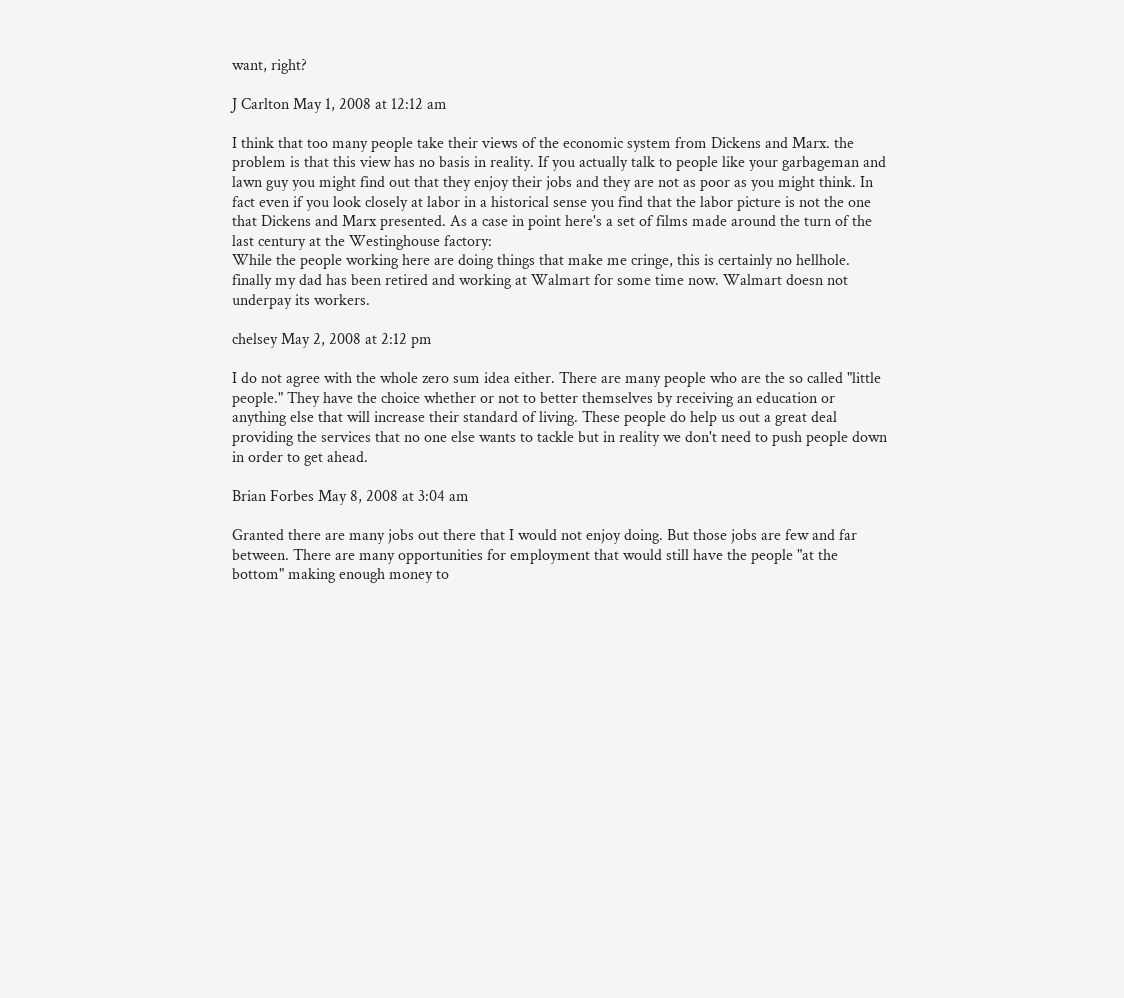want, right?

J Carlton May 1, 2008 at 12:12 am

I think that too many people take their views of the economic system from Dickens and Marx. the problem is that this view has no basis in reality. If you actually talk to people like your garbageman and lawn guy you might find out that they enjoy their jobs and they are not as poor as you might think. In fact even if you look closely at labor in a historical sense you find that the labor picture is not the one that Dickens and Marx presented. As a case in point here's a set of films made around the turn of the last century at the Westinghouse factory:
While the people working here are doing things that make me cringe, this is certainly no hellhole.
finally my dad has been retired and working at Walmart for some time now. Walmart doesn not underpay its workers.

chelsey May 2, 2008 at 2:12 pm

I do not agree with the whole zero sum idea either. There are many people who are the so called "little people." They have the choice whether or not to better themselves by receiving an education or anything else that will increase their standard of living. These people do help us out a great deal providing the services that no one else wants to tackle but in reality we don't need to push people down in order to get ahead.

Brian Forbes May 8, 2008 at 3:04 am

Granted there are many jobs out there that I would not enjoy doing. But those jobs are few and far between. There are many opportunities for employment that would still have the people "at the bottom" making enough money to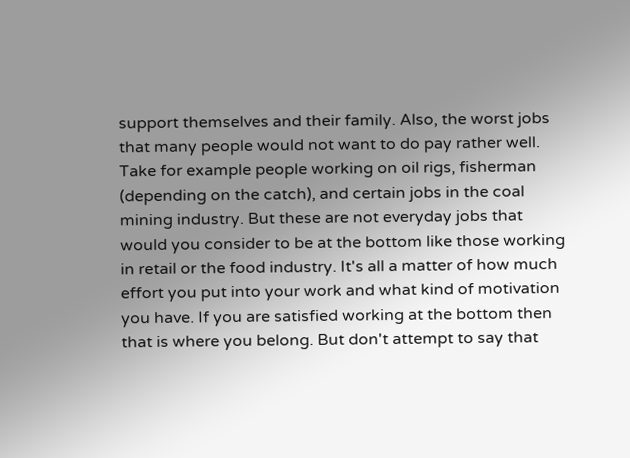support themselves and their family. Also, the worst jobs that many people would not want to do pay rather well. Take for example people working on oil rigs, fisherman (depending on the catch), and certain jobs in the coal mining industry. But these are not everyday jobs that would you consider to be at the bottom like those working in retail or the food industry. It's all a matter of how much effort you put into your work and what kind of motivation you have. If you are satisfied working at the bottom then that is where you belong. But don't attempt to say that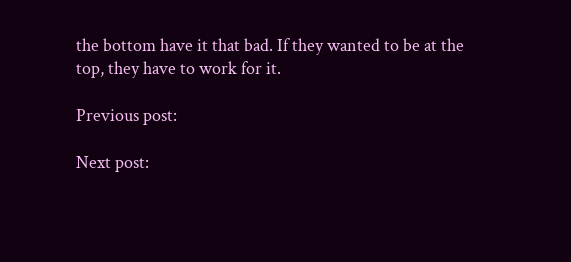the bottom have it that bad. If they wanted to be at the top, they have to work for it.

Previous post:

Next post: